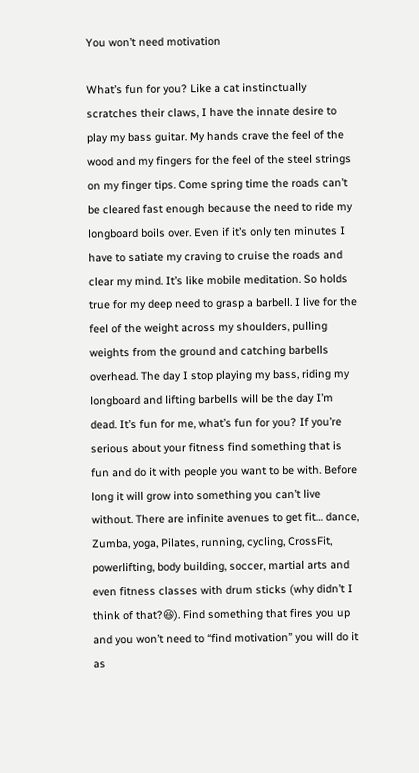You won’t need motivation

What’s fun for you? Like a cat instinctually scratches their claws, I have the innate desire to play my bass guitar. My hands crave the feel of the wood and my fingers for the feel of the steel strings on my finger tips. Come spring time the roads can’t be cleared fast enough because the need to ride my longboard boils over. Even if it’s only ten minutes I have to satiate my craving to cruise the roads and clear my mind. It’s like mobile meditation. So holds true for my deep need to grasp a barbell. I live for the feel of the weight across my shoulders, pulling weights from the ground and catching barbells overhead. The day I stop playing my bass, riding my longboard and lifting barbells will be the day I’m dead. It’s fun for me, what’s fun for you? If you’re serious about your fitness find something that is fun and do it with people you want to be with. Before long it will grow into something you can’t live without. There are infinite avenues to get fit… dance, Zumba, yoga, Pilates, running, cycling, CrossFit, powerlifting, body building, soccer, martial arts and even fitness classes with drum sticks (why didn’t I think of that?😆). Find something that fires you up and you won’t need to “find motivation” you will do it as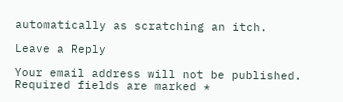automatically as scratching an itch.

Leave a Reply

Your email address will not be published. Required fields are marked *